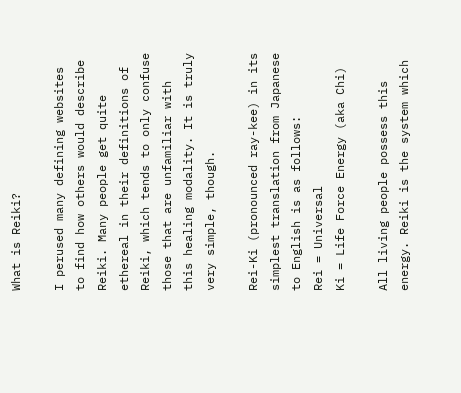What is Reiki?

I perused many defining websites to find how others would describe Reiki. Many people get quite ethereal in their definitions of Reiki, which tends to only confuse those that are unfamiliar with this healing modality. It is truly very simple, though.

Rei-Ki (pronounced ray-kee) in its simplest translation from Japanese to English is as follows:
Rei = Universal
Ki = Life Force Energy (aka Chi)

All living people possess this energy. Reiki is the system which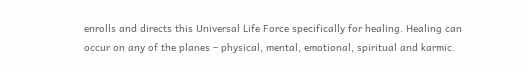enrolls and directs this Universal Life Force specifically for healing. Healing can occur on any of the planes – physical, mental, emotional, spiritual and karmic.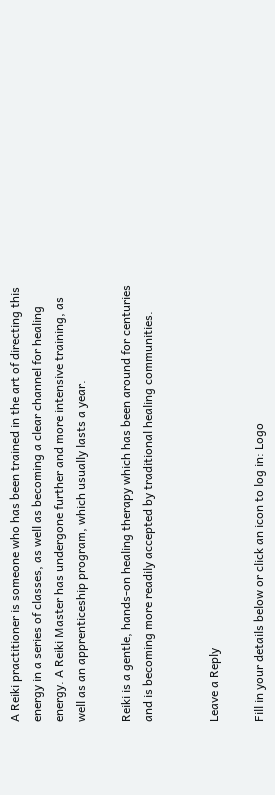A Reiki practitioner is someone who has been trained in the art of directing this energy in a series of classes, as well as becoming a clear channel for healing energy. A Reiki Master has undergone further and more intensive training, as well as an apprenticeship program, which usually lasts a year.

Reiki is a gentle, hands-on healing therapy which has been around for centuries and is becoming more readily accepted by traditional healing communities.


Leave a Reply

Fill in your details below or click an icon to log in: Logo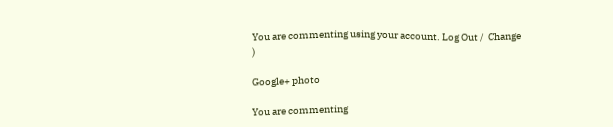You are commenting using your account. Log Out /  Change )

Google+ photo

You are commenting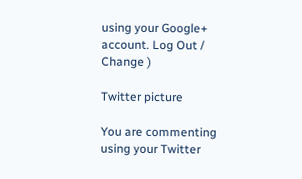using your Google+ account. Log Out /  Change )

Twitter picture

You are commenting using your Twitter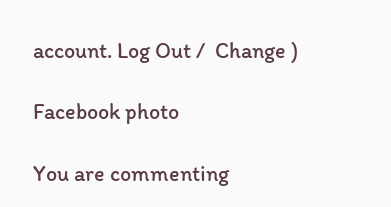account. Log Out /  Change )

Facebook photo

You are commenting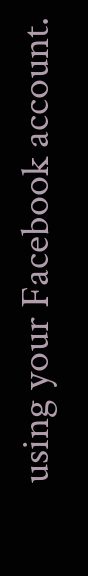using your Facebook account.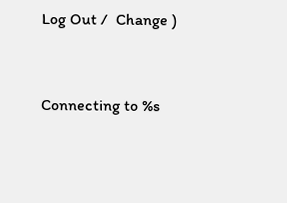Log Out /  Change )


Connecting to %s